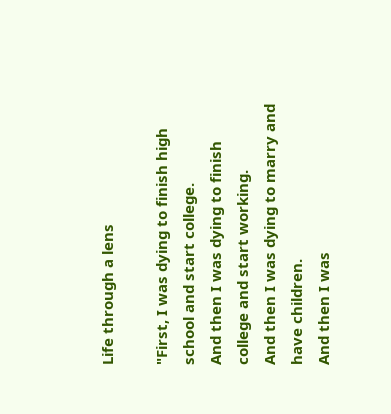Life through a lens

"First, I was dying to finish high school and start college.
And then I was dying to finish college and start working.
And then I was dying to marry and have children.
And then I was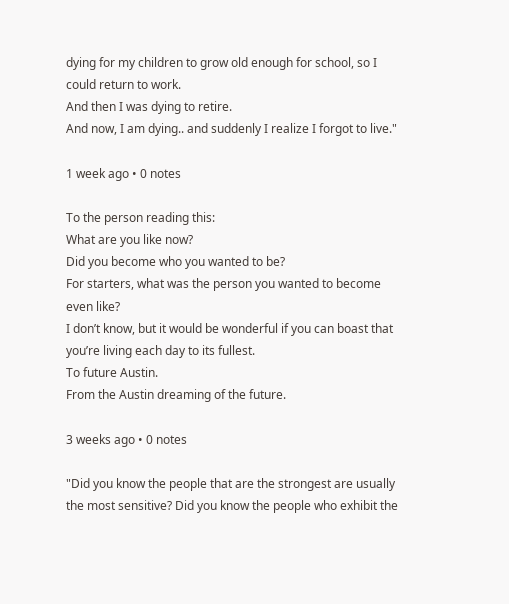dying for my children to grow old enough for school, so I could return to work.
And then I was dying to retire.
And now, I am dying.. and suddenly I realize I forgot to live."

1 week ago • 0 notes

To the person reading this:
What are you like now?
Did you become who you wanted to be?
For starters, what was the person you wanted to become even like?
I don’t know, but it would be wonderful if you can boast that you’re living each day to its fullest.
To future Austin.
From the Austin dreaming of the future.

3 weeks ago • 0 notes

"Did you know the people that are the strongest are usually the most sensitive? Did you know the people who exhibit the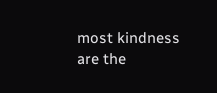most kindness are the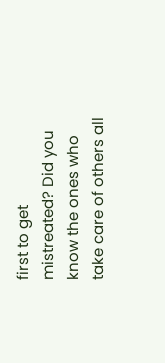first to get mistreated? Did you know the ones who take care of others all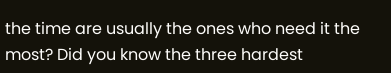the time are usually the ones who need it the most? Did you know the three hardest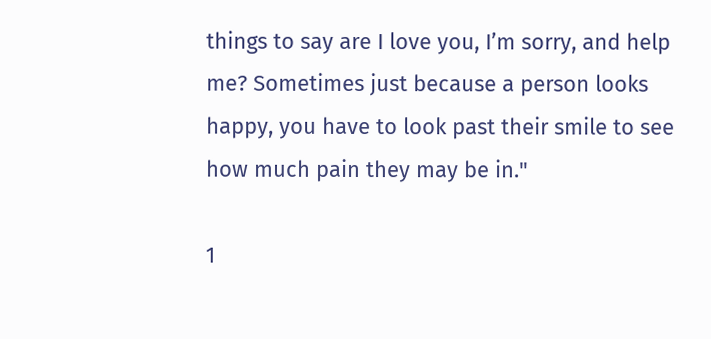things to say are I love you, I’m sorry, and help me? Sometimes just because a person looks happy, you have to look past their smile to see how much pain they may be in."

1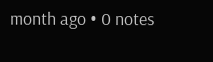month ago • 0 notes